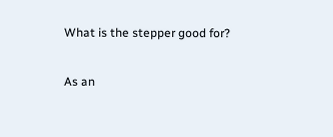What is the stepper good for?

As an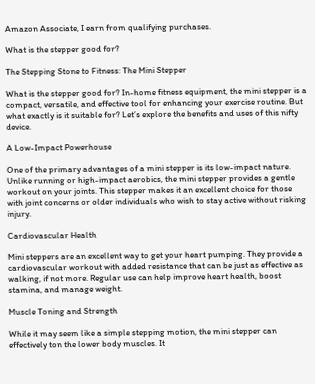Amazon Associate, I earn from qualifying purchases.

What is the stepper good for?

The Stepping Stone to Fitness: The Mini Stepper

What is the stepper good for? In-home fitness equipment, the mini stepper is a compact, versatile, and effective tool for enhancing your exercise routine. But what exactly is it suitable for? Let’s explore the benefits and uses of this nifty device.

A Low-Impact Powerhouse

One of the primary advantages of a mini stepper is its low-impact nature. Unlike running or high-impact aerobics, the mini stepper provides a gentle workout on your joints. This stepper makes it an excellent choice for those with joint concerns or older individuals who wish to stay active without risking injury.

Cardiovascular Health

Mini steppers are an excellent way to get your heart pumping. They provide a cardiovascular workout with added resistance that can be just as effective as walking, if not more. Regular use can help improve heart health, boost stamina, and manage weight.

Muscle Toning and Strength

While it may seem like a simple stepping motion, the mini stepper can effectively ton the lower body muscles. It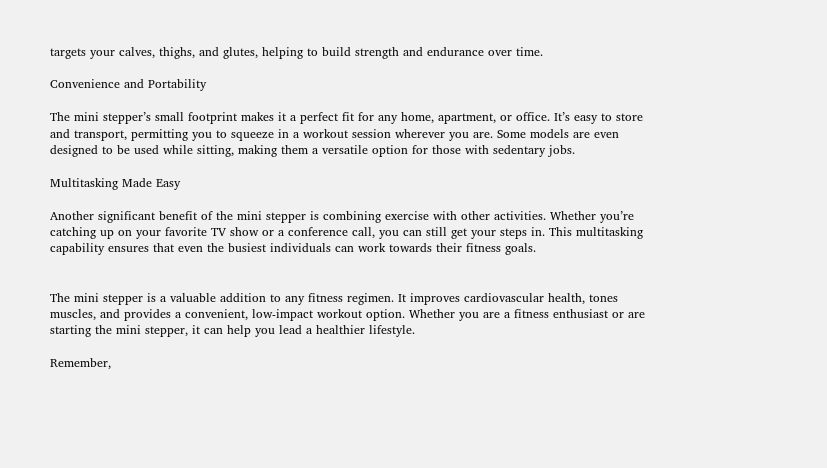targets your calves, thighs, and glutes, helping to build strength and endurance over time.

Convenience and Portability

The mini stepper’s small footprint makes it a perfect fit for any home, apartment, or office. It’s easy to store and transport, permitting you to squeeze in a workout session wherever you are. Some models are even designed to be used while sitting, making them a versatile option for those with sedentary jobs.

Multitasking Made Easy

Another significant benefit of the mini stepper is combining exercise with other activities. Whether you’re catching up on your favorite TV show or a conference call, you can still get your steps in. This multitasking capability ensures that even the busiest individuals can work towards their fitness goals.


The mini stepper is a valuable addition to any fitness regimen. It improves cardiovascular health, tones muscles, and provides a convenient, low-impact workout option. Whether you are a fitness enthusiast or are starting the mini stepper, it can help you lead a healthier lifestyle.

Remember,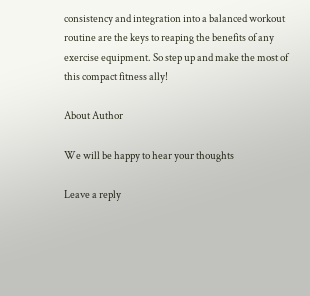consistency and integration into a balanced workout routine are the keys to reaping the benefits of any exercise equipment. So step up and make the most of this compact fitness ally!

About Author

We will be happy to hear your thoughts

Leave a reply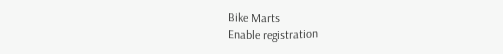Bike Marts
Enable registration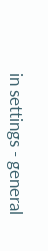in settings - general